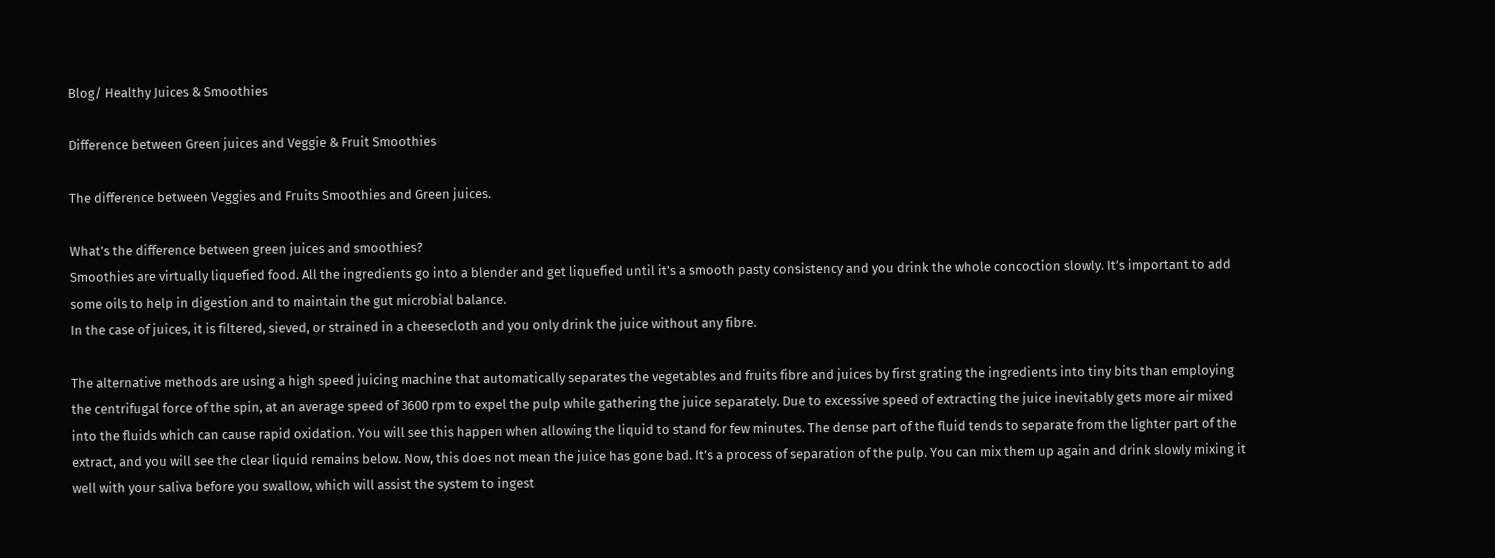Blog/ Healthy Juices & Smoothies

Difference between Green juices and Veggie & Fruit Smoothies

The difference between Veggies and Fruits Smoothies and Green juices.

What’s the difference between green juices and smoothies?
Smoothies are virtually liquefied food. All the ingredients go into a blender and get liquefied until it’s a smooth pasty consistency and you drink the whole concoction slowly. It’s important to add some oils to help in digestion and to maintain the gut microbial balance.
In the case of juices, it is filtered, sieved, or strained in a cheesecloth and you only drink the juice without any fibre.

The alternative methods are using a high speed juicing machine that automatically separates the vegetables and fruits fibre and juices by first grating the ingredients into tiny bits than employing the centrifugal force of the spin, at an average speed of 3600 rpm to expel the pulp while gathering the juice separately. Due to excessive speed of extracting the juice inevitably gets more air mixed into the fluids which can cause rapid oxidation. You will see this happen when allowing the liquid to stand for few minutes. The dense part of the fluid tends to separate from the lighter part of the extract, and you will see the clear liquid remains below. Now, this does not mean the juice has gone bad. It’s a process of separation of the pulp. You can mix them up again and drink slowly mixing it well with your saliva before you swallow, which will assist the system to ingest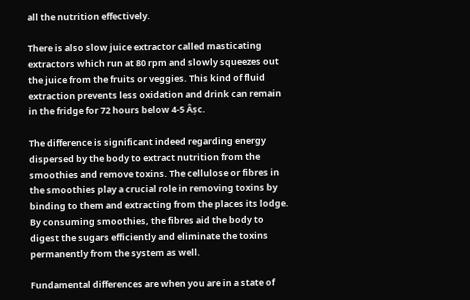all the nutrition effectively.

There is also slow juice extractor called masticating extractors which run at 80 rpm and slowly squeezes out the juice from the fruits or veggies. This kind of fluid extraction prevents less oxidation and drink can remain in the fridge for 72 hours below 4-5 Âșc.

The difference is significant indeed regarding energy dispersed by the body to extract nutrition from the smoothies and remove toxins. The cellulose or fibres in the smoothies play a crucial role in removing toxins by binding to them and extracting from the places its lodge. By consuming smoothies, the fibres aid the body to digest the sugars efficiently and eliminate the toxins permanently from the system as well.

Fundamental differences are when you are in a state of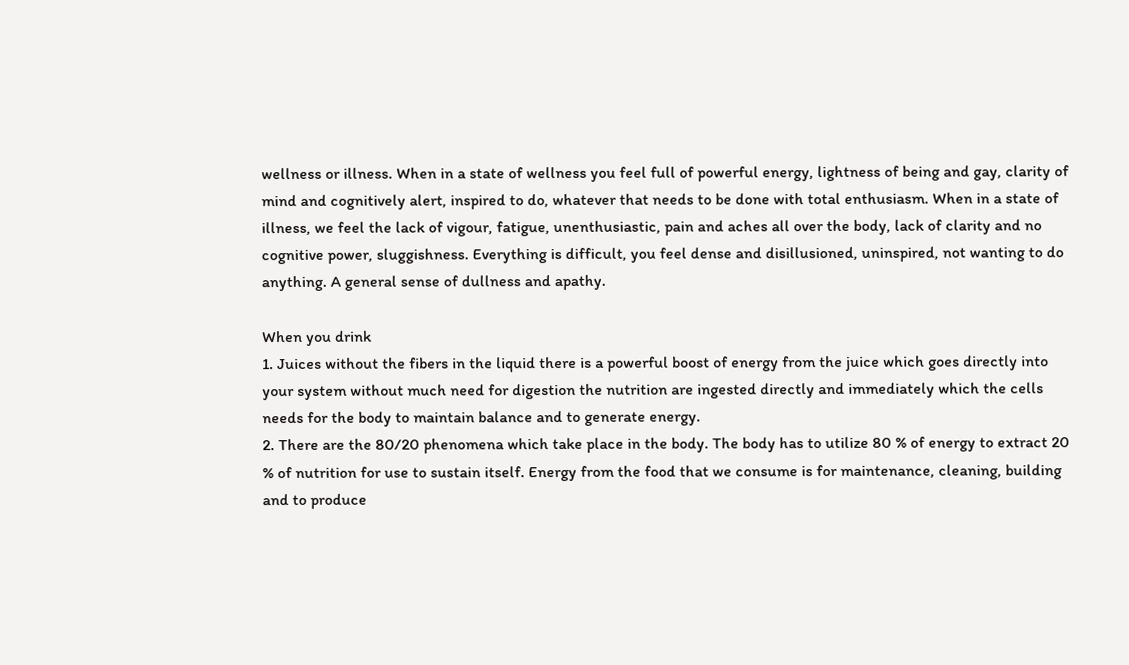wellness or illness. When in a state of wellness you feel full of powerful energy, lightness of being and gay, clarity of mind and cognitively alert, inspired to do, whatever that needs to be done with total enthusiasm. When in a state of illness, we feel the lack of vigour, fatigue, unenthusiastic, pain and aches all over the body, lack of clarity and no cognitive power, sluggishness. Everything is difficult, you feel dense and disillusioned, uninspired, not wanting to do anything. A general sense of dullness and apathy.

When you drink
1. Juices without the fibers in the liquid there is a powerful boost of energy from the juice which goes directly into your system without much need for digestion the nutrition are ingested directly and immediately which the cells needs for the body to maintain balance and to generate energy.
2. There are the 80/20 phenomena which take place in the body. The body has to utilize 80 % of energy to extract 20 % of nutrition for use to sustain itself. Energy from the food that we consume is for maintenance, cleaning, building and to produce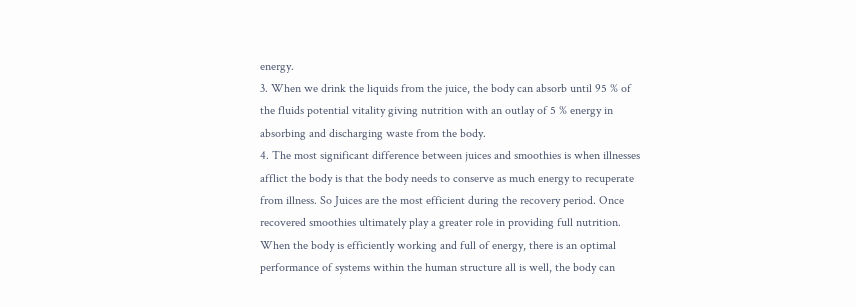energy.
3. When we drink the liquids from the juice, the body can absorb until 95 % of the fluids potential vitality giving nutrition with an outlay of 5 % energy in absorbing and discharging waste from the body.
4. The most significant difference between juices and smoothies is when illnesses afflict the body is that the body needs to conserve as much energy to recuperate from illness. So Juices are the most efficient during the recovery period. Once recovered smoothies ultimately play a greater role in providing full nutrition. When the body is efficiently working and full of energy, there is an optimal performance of systems within the human structure all is well, the body can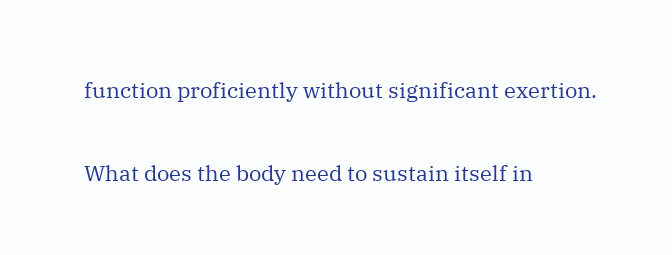function proficiently without significant exertion.

What does the body need to sustain itself in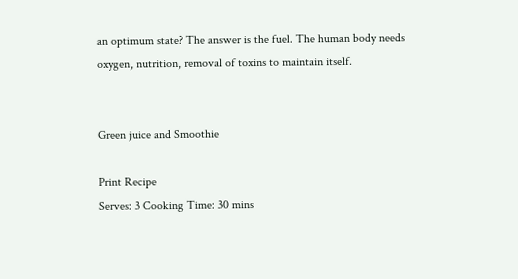an optimum state? The answer is the fuel. The human body needs oxygen, nutrition, removal of toxins to maintain itself.


Green juice and Smoothie

Print Recipe
Serves: 3 Cooking Time: 30 mins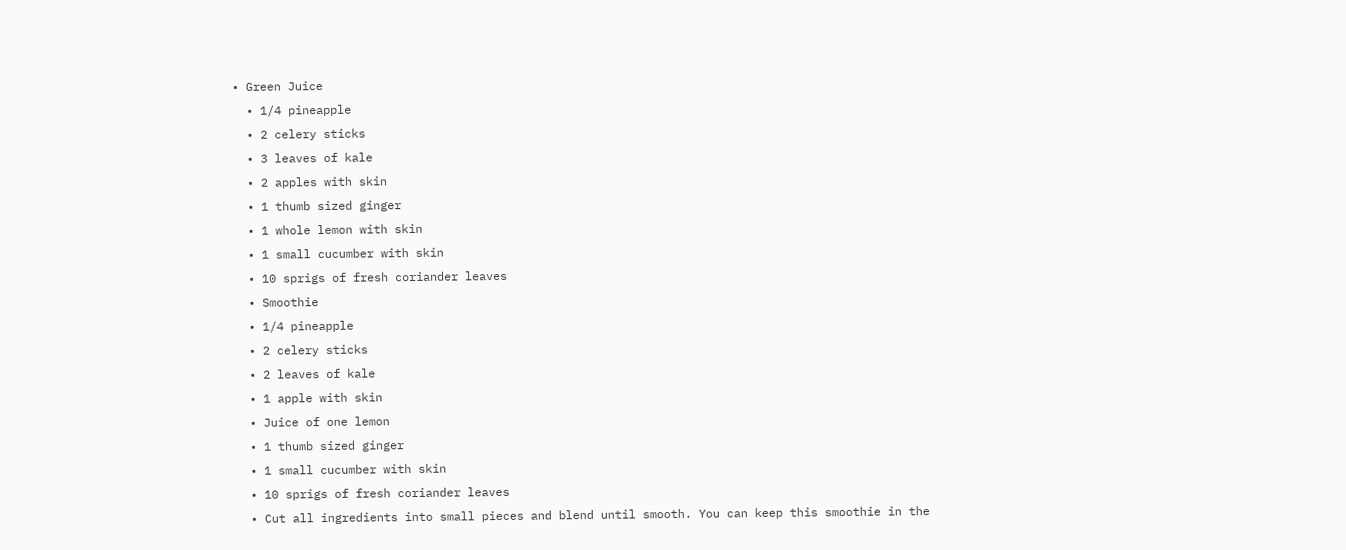• Green Juice
  • 1/4 pineapple
  • 2 celery sticks
  • 3 leaves of kale
  • 2 apples with skin
  • 1 thumb sized ginger
  • 1 whole lemon with skin
  • 1 small cucumber with skin
  • 10 sprigs of fresh coriander leaves
  • Smoothie
  • 1/4 pineapple
  • 2 celery sticks
  • 2 leaves of kale
  • 1 apple with skin
  • Juice of one lemon
  • 1 thumb sized ginger
  • 1 small cucumber with skin
  • 10 sprigs of fresh coriander leaves
  • Cut all ingredients into small pieces and blend until smooth. You can keep this smoothie in the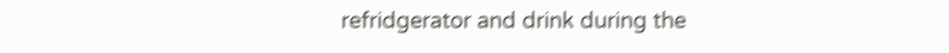refridgerator and drink during the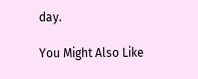day.

You Might Also Like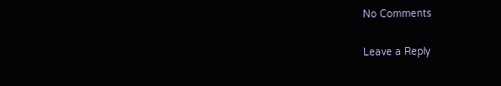No Comments

Leave a Reply